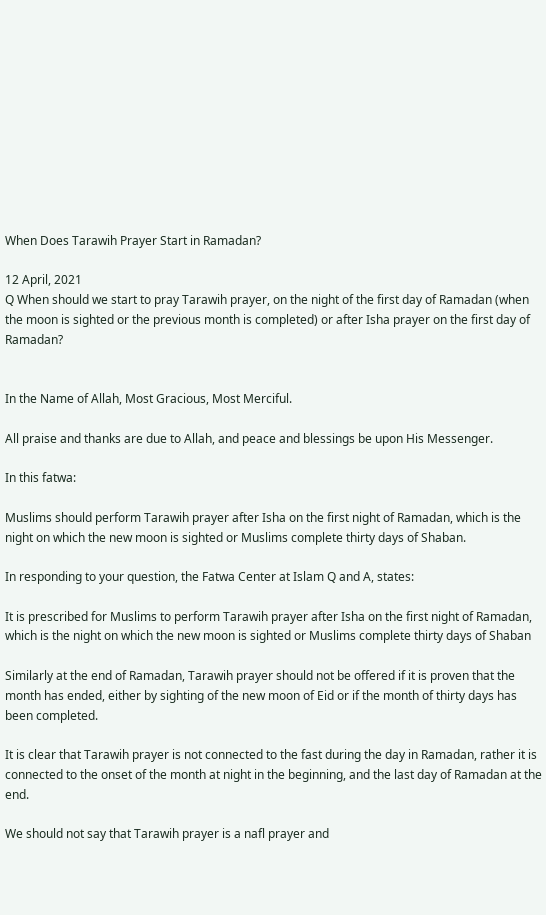When Does Tarawih Prayer Start in Ramadan?

12 April, 2021
Q When should we start to pray Tarawih prayer, on the night of the first day of Ramadan (when the moon is sighted or the previous month is completed) or after Isha prayer on the first day of Ramadan?


In the Name of Allah, Most Gracious, Most Merciful.

All praise and thanks are due to Allah, and peace and blessings be upon His Messenger.

In this fatwa:

Muslims should perform Tarawih prayer after Isha on the first night of Ramadan, which is the night on which the new moon is sighted or Muslims complete thirty days of Shaban.

In responding to your question, the Fatwa Center at Islam Q and A, states:

It is prescribed for Muslims to perform Tarawih prayer after Isha on the first night of Ramadan, which is the night on which the new moon is sighted or Muslims complete thirty days of Shaban

Similarly at the end of Ramadan, Tarawih prayer should not be offered if it is proven that the month has ended, either by sighting of the new moon of Eid or if the month of thirty days has been completed.

It is clear that Tarawih prayer is not connected to the fast during the day in Ramadan, rather it is connected to the onset of the month at night in the beginning, and the last day of Ramadan at the end.

We should not say that Tarawih prayer is a nafl prayer and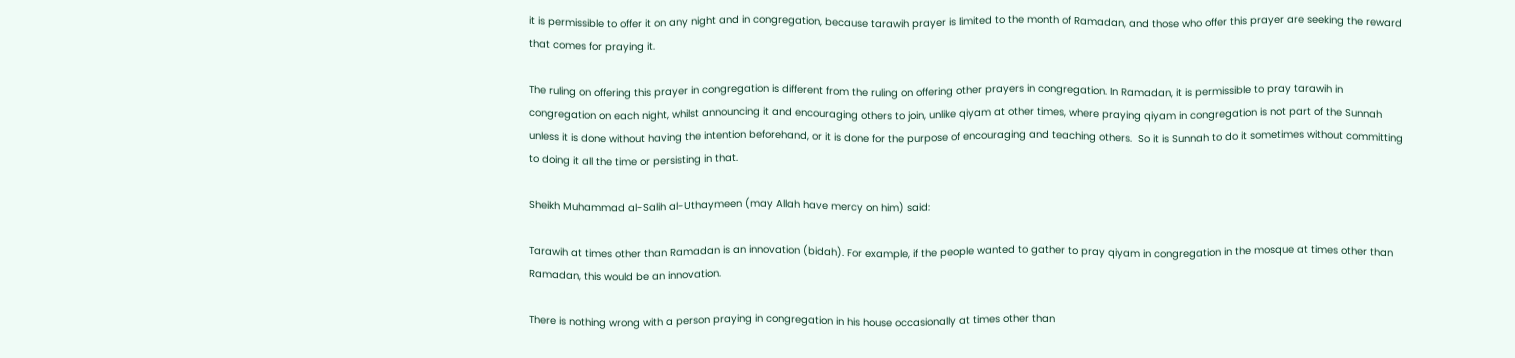it is permissible to offer it on any night and in congregation, because tarawih prayer is limited to the month of Ramadan, and those who offer this prayer are seeking the reward that comes for praying it.

The ruling on offering this prayer in congregation is different from the ruling on offering other prayers in congregation. In Ramadan, it is permissible to pray tarawih in congregation on each night, whilst announcing it and encouraging others to join, unlike qiyam at other times, where praying qiyam in congregation is not part of the Sunnah unless it is done without having the intention beforehand, or it is done for the purpose of encouraging and teaching others.  So it is Sunnah to do it sometimes without committing to doing it all the time or persisting in that.

Sheikh Muhammad al-Salih al-Uthaymeen (may Allah have mercy on him) said:

Tarawih at times other than Ramadan is an innovation (bidah). For example, if the people wanted to gather to pray qiyam in congregation in the mosque at times other than Ramadan, this would be an innovation.

There is nothing wrong with a person praying in congregation in his house occasionally at times other than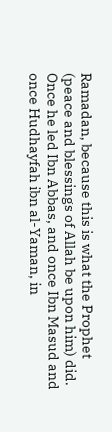Ramadan, because this is what the Prophet (peace and blessings of Allah be upon him) did. Once he led Ibn Abbas, and once Ibn Masud and once Hudhayfah ibn al-Yaman, in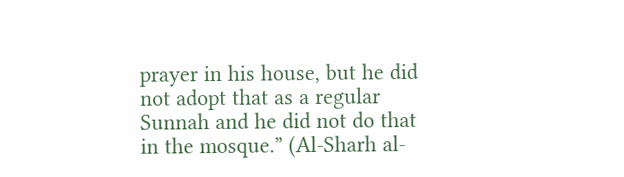prayer in his house, but he did not adopt that as a regular Sunnah and he did not do that in the mosque.” (Al-Sharh al-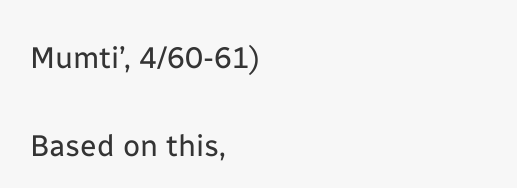Mumti’, 4/60-61)

Based on this,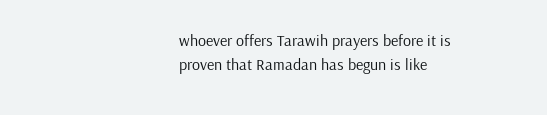whoever offers Tarawih prayers before it is proven that Ramadan has begun is like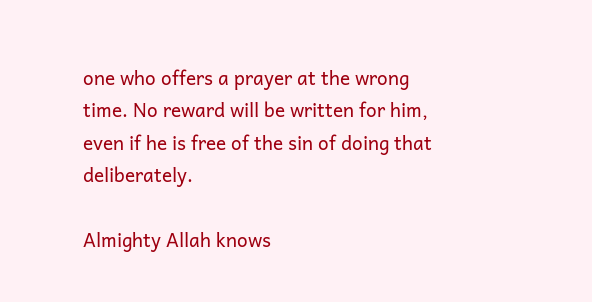one who offers a prayer at the wrong time. No reward will be written for him, even if he is free of the sin of doing that deliberately.

Almighty Allah knows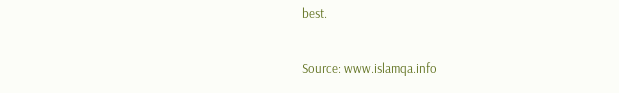best.

Source: www.islamqa.info